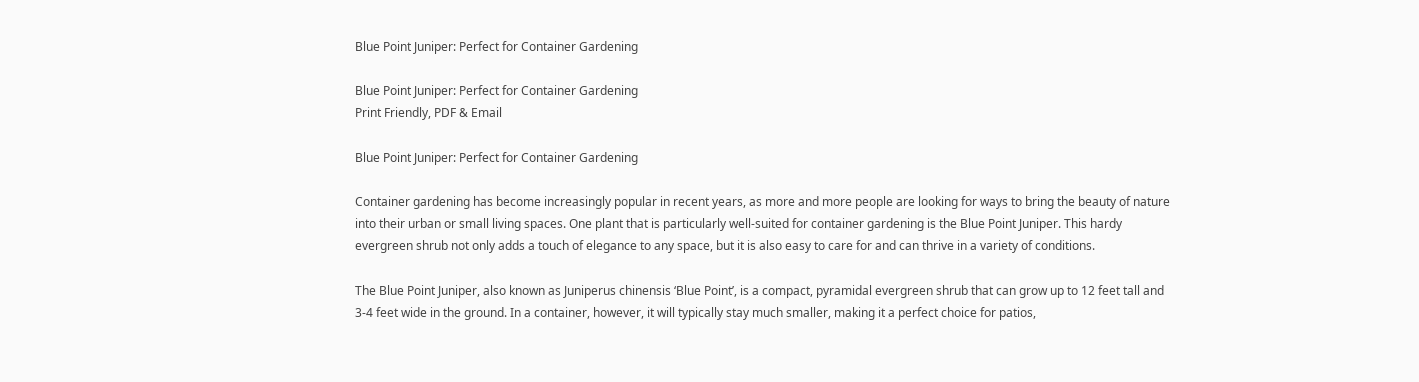Blue Point Juniper: Perfect for Container Gardening

Blue Point Juniper: Perfect for Container Gardening
Print Friendly, PDF & Email

Blue Point Juniper: Perfect for Container Gardening

Container gardening has become increasingly popular in recent years, as more and more people are looking for ways to bring the beauty of nature into their urban or small living spaces. One plant that is particularly well-suited for container gardening is the Blue Point Juniper. This hardy evergreen shrub not only adds a touch of elegance to any space, but it is also easy to care for and can thrive in a variety of conditions.

The Blue Point Juniper, also known as Juniperus chinensis ‘Blue Point’, is a compact, pyramidal evergreen shrub that can grow up to 12 feet tall and 3-4 feet wide in the ground. In a container, however, it will typically stay much smaller, making it a perfect choice for patios,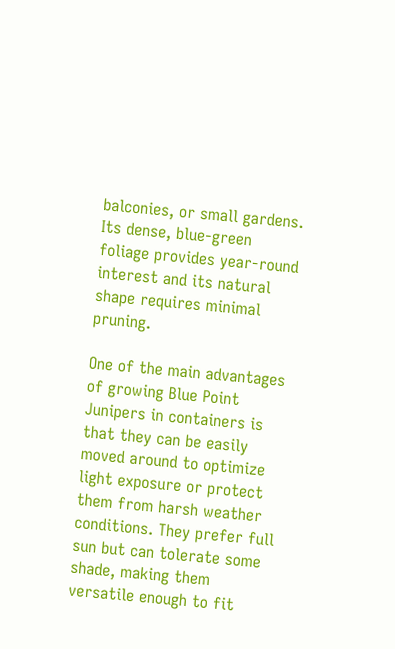balconies, or small gardens. Its dense, blue-green foliage provides year-round interest and its natural shape requires minimal pruning.

One of the main advantages of growing Blue Point Junipers in containers is that they can be easily moved around to optimize light exposure or protect them from harsh weather conditions. They prefer full sun but can tolerate some shade, making them versatile enough to fit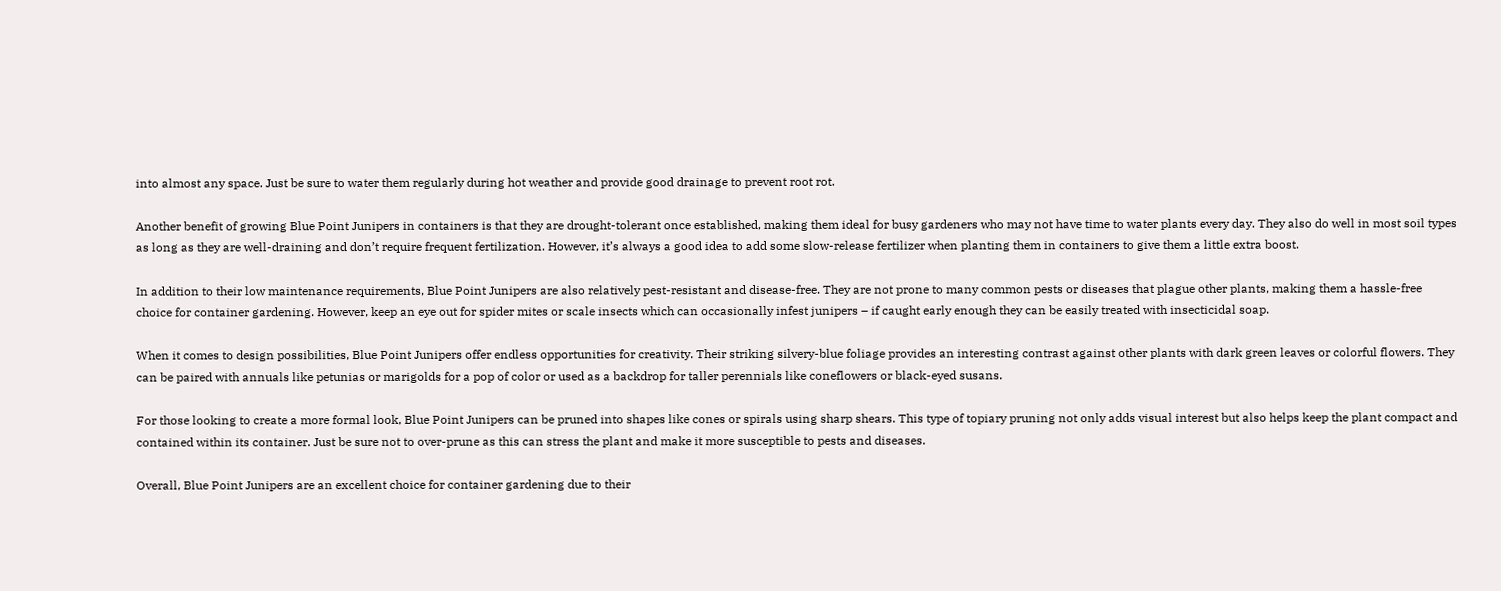into almost any space. Just be sure to water them regularly during hot weather and provide good drainage to prevent root rot.

Another benefit of growing Blue Point Junipers in containers is that they are drought-tolerant once established, making them ideal for busy gardeners who may not have time to water plants every day. They also do well in most soil types as long as they are well-draining and don’t require frequent fertilization. However, it’s always a good idea to add some slow-release fertilizer when planting them in containers to give them a little extra boost.

In addition to their low maintenance requirements, Blue Point Junipers are also relatively pest-resistant and disease-free. They are not prone to many common pests or diseases that plague other plants, making them a hassle-free choice for container gardening. However, keep an eye out for spider mites or scale insects which can occasionally infest junipers – if caught early enough they can be easily treated with insecticidal soap.

When it comes to design possibilities, Blue Point Junipers offer endless opportunities for creativity. Their striking silvery-blue foliage provides an interesting contrast against other plants with dark green leaves or colorful flowers. They can be paired with annuals like petunias or marigolds for a pop of color or used as a backdrop for taller perennials like coneflowers or black-eyed susans.

For those looking to create a more formal look, Blue Point Junipers can be pruned into shapes like cones or spirals using sharp shears. This type of topiary pruning not only adds visual interest but also helps keep the plant compact and contained within its container. Just be sure not to over-prune as this can stress the plant and make it more susceptible to pests and diseases.

Overall, Blue Point Junipers are an excellent choice for container gardening due to their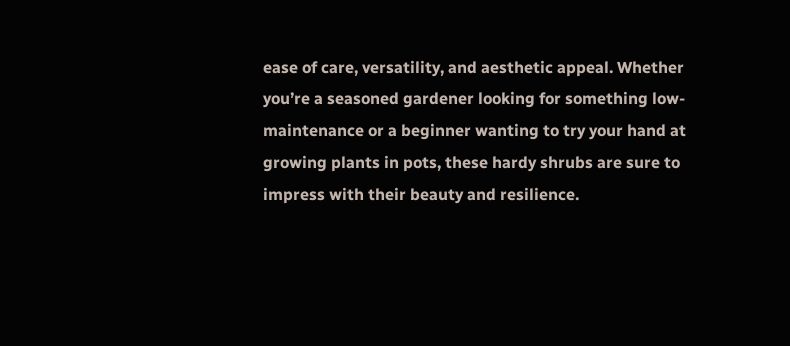ease of care, versatility, and aesthetic appeal. Whether you’re a seasoned gardener looking for something low-maintenance or a beginner wanting to try your hand at growing plants in pots, these hardy shrubs are sure to impress with their beauty and resilience.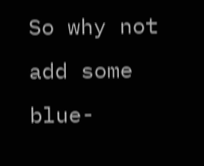So why not add some blue-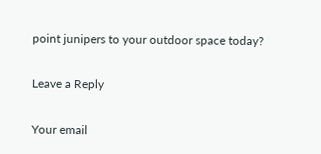point junipers to your outdoor space today?

Leave a Reply

Your email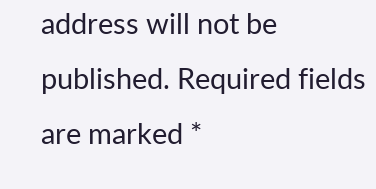address will not be published. Required fields are marked *